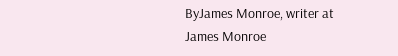ByJames Monroe, writer at
James Monroe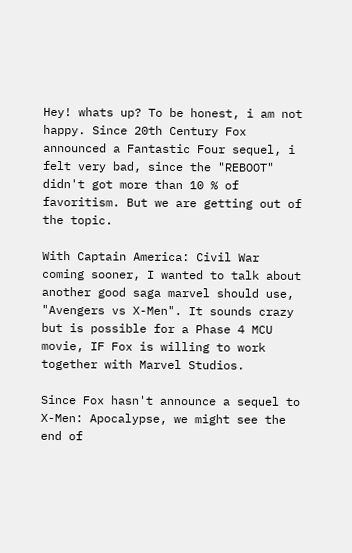Hey! whats up? To be honest, i am not happy. Since 20th Century Fox announced a Fantastic Four sequel, i felt very bad, since the "REBOOT" didn't got more than 10 % of favoritism. But we are getting out of the topic.

With Captain America: Civil War coming sooner, I wanted to talk about another good saga marvel should use, "Avengers vs X-Men". It sounds crazy but is possible for a Phase 4 MCU movie, IF Fox is willing to work together with Marvel Studios.

Since Fox hasn't announce a sequel to X-Men: Apocalypse, we might see the end of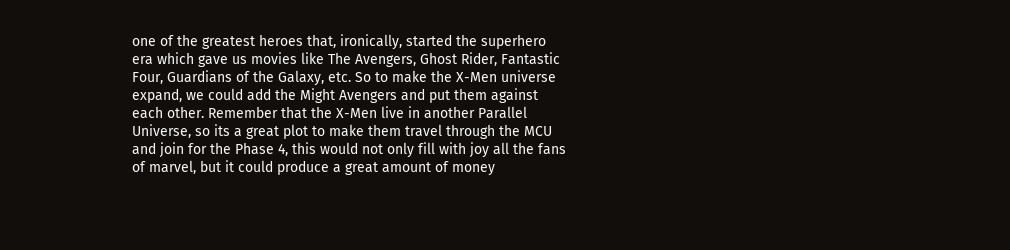one of the greatest heroes that, ironically, started the superhero era which gave us movies like The Avengers, Ghost Rider, Fantastic Four, Guardians of the Galaxy, etc. So to make the X-Men universe expand, we could add the Might Avengers and put them against each other. Remember that the X-Men live in another Parallel Universe, so its a great plot to make them travel through the MCU and join for the Phase 4, this would not only fill with joy all the fans of marvel, but it could produce a great amount of money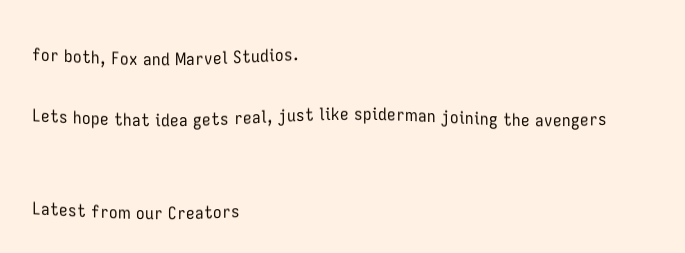for both, Fox and Marvel Studios.

Lets hope that idea gets real, just like spiderman joining the avengers


Latest from our Creators